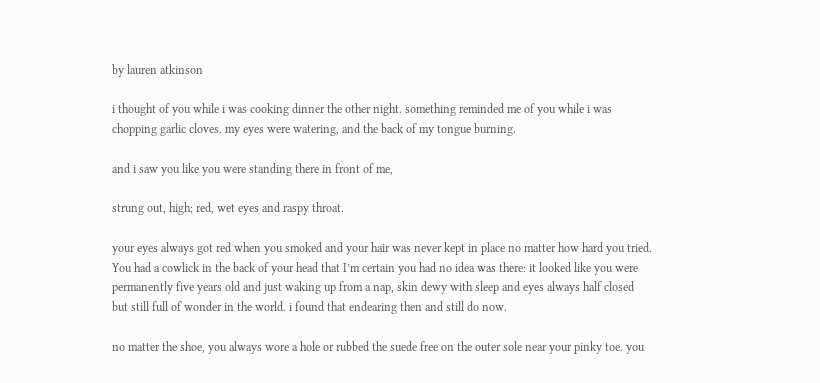by lauren atkinson

i thought of you while i was cooking dinner the other night. something reminded me of you while i was chopping garlic cloves. my eyes were watering, and the back of my tongue burning.

and i saw you like you were standing there in front of me,

strung out, high; red, wet eyes and raspy throat.

your eyes always got red when you smoked and your hair was never kept in place no matter how hard you tried. You had a cowlick in the back of your head that I’m certain you had no idea was there: it looked like you were permanently five years old and just waking up from a nap, skin dewy with sleep and eyes always half closed but still full of wonder in the world. i found that endearing then and still do now.

no matter the shoe, you always wore a hole or rubbed the suede free on the outer sole near your pinky toe. you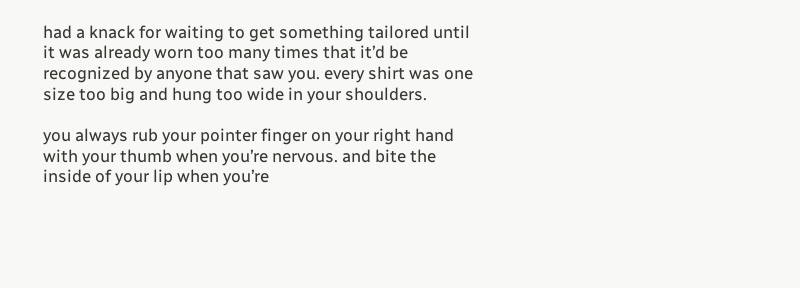had a knack for waiting to get something tailored until it was already worn too many times that it’d be recognized by anyone that saw you. every shirt was one size too big and hung too wide in your shoulders.

you always rub your pointer finger on your right hand with your thumb when you’re nervous. and bite the inside of your lip when you’re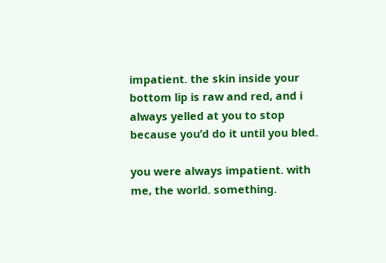impatient. the skin inside your bottom lip is raw and red, and i always yelled at you to stop because you’d do it until you bled.

you were always impatient. with me, the world. something.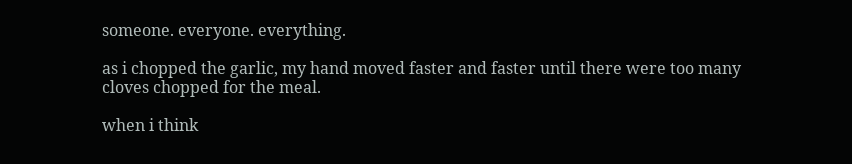someone. everyone. everything.

as i chopped the garlic, my hand moved faster and faster until there were too many cloves chopped for the meal.

when i think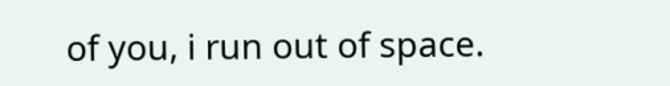of you, i run out of space.